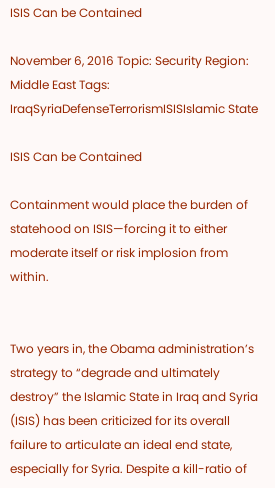ISIS Can be Contained

November 6, 2016 Topic: Security Region: Middle East Tags: IraqSyriaDefenseTerrorismISISIslamic State

ISIS Can be Contained

Containment would place the burden of statehood on ISIS—forcing it to either moderate itself or risk implosion from within.


Two years in, the Obama administration’s strategy to “degrade and ultimately destroy” the Islamic State in Iraq and Syria (ISIS) has been criticized for its overall failure to articulate an ideal end state, especially for Syria. Despite a kill-ratio of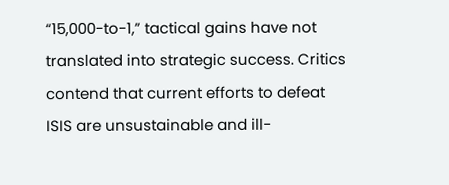“15,000-to-1,” tactical gains have not translated into strategic success. Critics contend that current efforts to defeat ISIS are unsustainable and ill-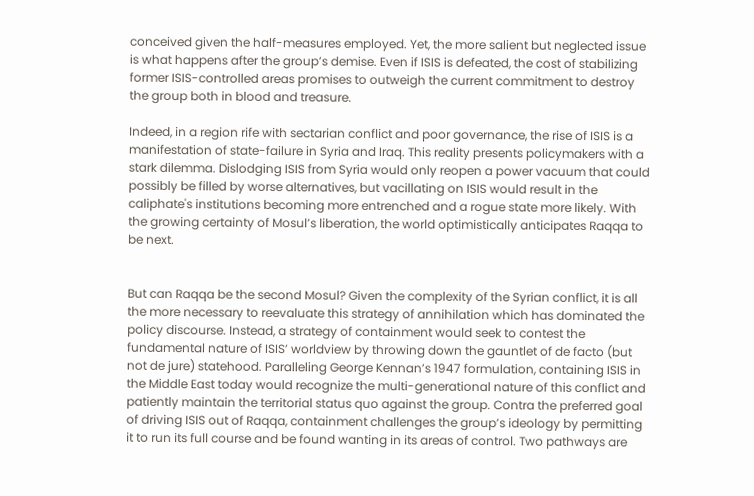conceived given the half-measures employed. Yet, the more salient but neglected issue is what happens after the group’s demise. Even if ISIS is defeated, the cost of stabilizing former ISIS-controlled areas promises to outweigh the current commitment to destroy the group both in blood and treasure.

Indeed, in a region rife with sectarian conflict and poor governance, the rise of ISIS is a manifestation of state-failure in Syria and Iraq. This reality presents policymakers with a stark dilemma. Dislodging ISIS from Syria would only reopen a power vacuum that could possibly be filled by worse alternatives, but vacillating on ISIS would result in the caliphate's institutions becoming more entrenched and a rogue state more likely. With the growing certainty of Mosul’s liberation, the world optimistically anticipates Raqqa to be next.


But can Raqqa be the second Mosul? Given the complexity of the Syrian conflict, it is all the more necessary to reevaluate this strategy of annihilation which has dominated the policy discourse. Instead, a strategy of containment would seek to contest the fundamental nature of ISIS’ worldview by throwing down the gauntlet of de facto (but not de jure) statehood. Paralleling George Kennan’s 1947 formulation, containing ISIS in the Middle East today would recognize the multi-generational nature of this conflict and patiently maintain the territorial status quo against the group. Contra the preferred goal of driving ISIS out of Raqqa, containment challenges the group’s ideology by permitting it to run its full course and be found wanting in its areas of control. Two pathways are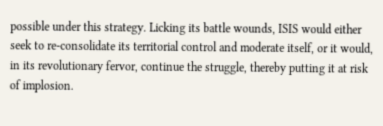possible under this strategy. Licking its battle wounds, ISIS would either seek to re-consolidate its territorial control and moderate itself, or it would, in its revolutionary fervor, continue the struggle, thereby putting it at risk of implosion.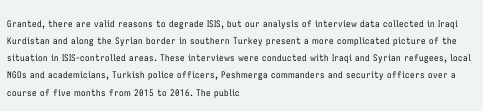Granted, there are valid reasons to degrade ISIS, but our analysis of interview data collected in Iraqi Kurdistan and along the Syrian border in southern Turkey present a more complicated picture of the situation in ISIS-controlled areas. These interviews were conducted with Iraqi and Syrian refugees, local NGOs and academicians, Turkish police officers, Peshmerga commanders and security officers over a course of five months from 2015 to 2016. The public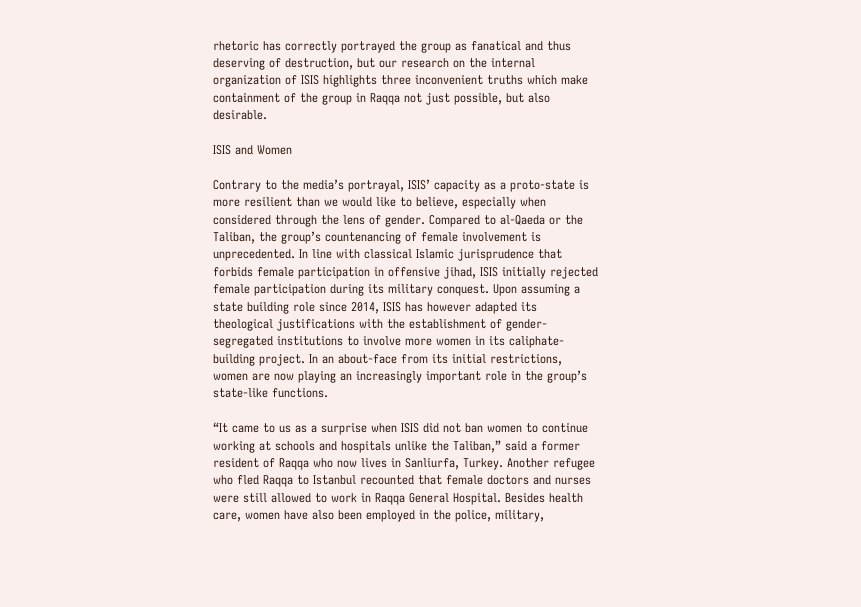rhetoric has correctly portrayed the group as fanatical and thus deserving of destruction, but our research on the internal organization of ISIS highlights three inconvenient truths which make containment of the group in Raqqa not just possible, but also desirable.

ISIS and Women

Contrary to the media’s portrayal, ISIS’ capacity as a proto-state is more resilient than we would like to believe, especially when considered through the lens of gender. Compared to al-Qaeda or the Taliban, the group’s countenancing of female involvement is unprecedented. In line with classical Islamic jurisprudence that forbids female participation in offensive jihad, ISIS initially rejected female participation during its military conquest. Upon assuming a state building role since 2014, ISIS has however adapted its theological justifications with the establishment of gender-segregated institutions to involve more women in its caliphate-building project. In an about-face from its initial restrictions, women are now playing an increasingly important role in the group’s state-like functions.

“It came to us as a surprise when ISIS did not ban women to continue working at schools and hospitals unlike the Taliban,” said a former resident of Raqqa who now lives in Sanliurfa, Turkey. Another refugee who fled Raqqa to Istanbul recounted that female doctors and nurses were still allowed to work in Raqqa General Hospital. Besides health care, women have also been employed in the police, military,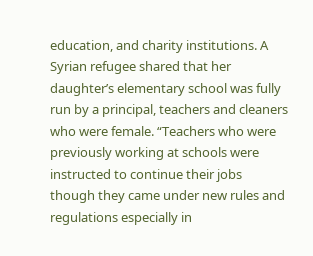education, and charity institutions. A Syrian refugee shared that her daughter’s elementary school was fully run by a principal, teachers and cleaners who were female. “Teachers who were previously working at schools were instructed to continue their jobs though they came under new rules and regulations especially in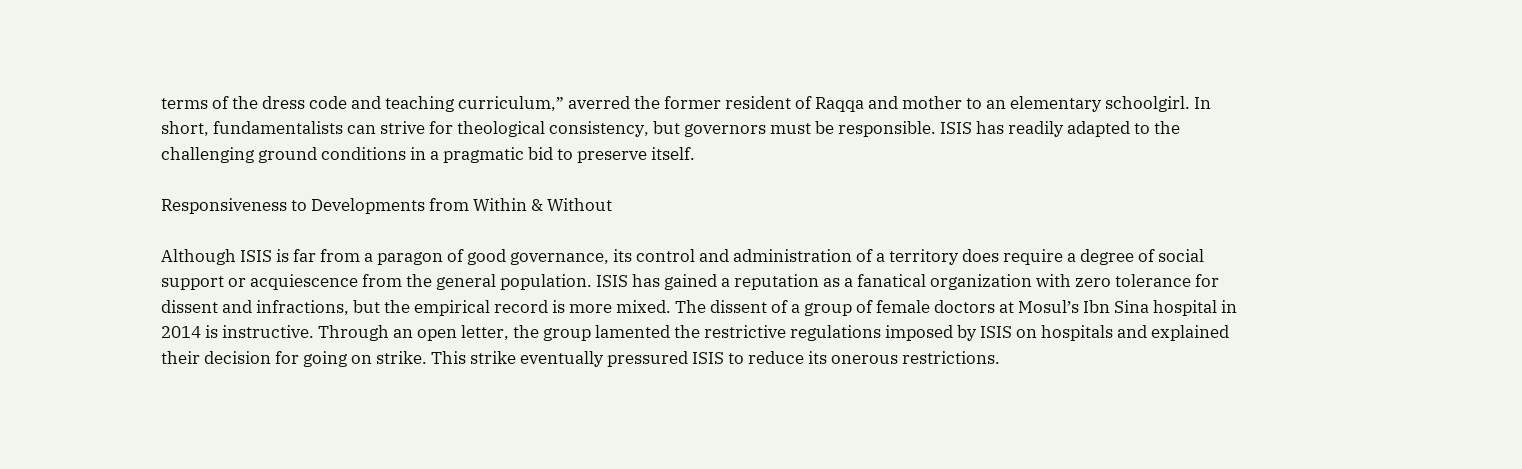terms of the dress code and teaching curriculum,” averred the former resident of Raqqa and mother to an elementary schoolgirl. In short, fundamentalists can strive for theological consistency, but governors must be responsible. ISIS has readily adapted to the challenging ground conditions in a pragmatic bid to preserve itself.

Responsiveness to Developments from Within & Without

Although ISIS is far from a paragon of good governance, its control and administration of a territory does require a degree of social support or acquiescence from the general population. ISIS has gained a reputation as a fanatical organization with zero tolerance for dissent and infractions, but the empirical record is more mixed. The dissent of a group of female doctors at Mosul’s Ibn Sina hospital in 2014 is instructive. Through an open letter, the group lamented the restrictive regulations imposed by ISIS on hospitals and explained their decision for going on strike. This strike eventually pressured ISIS to reduce its onerous restrictions.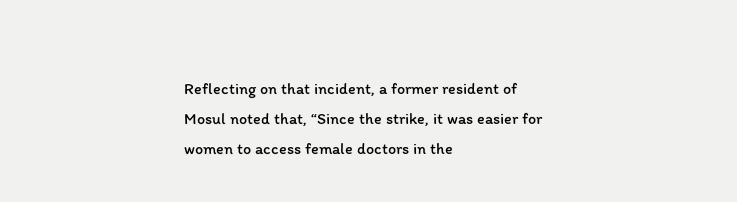Reflecting on that incident, a former resident of Mosul noted that, “Since the strike, it was easier for women to access female doctors in the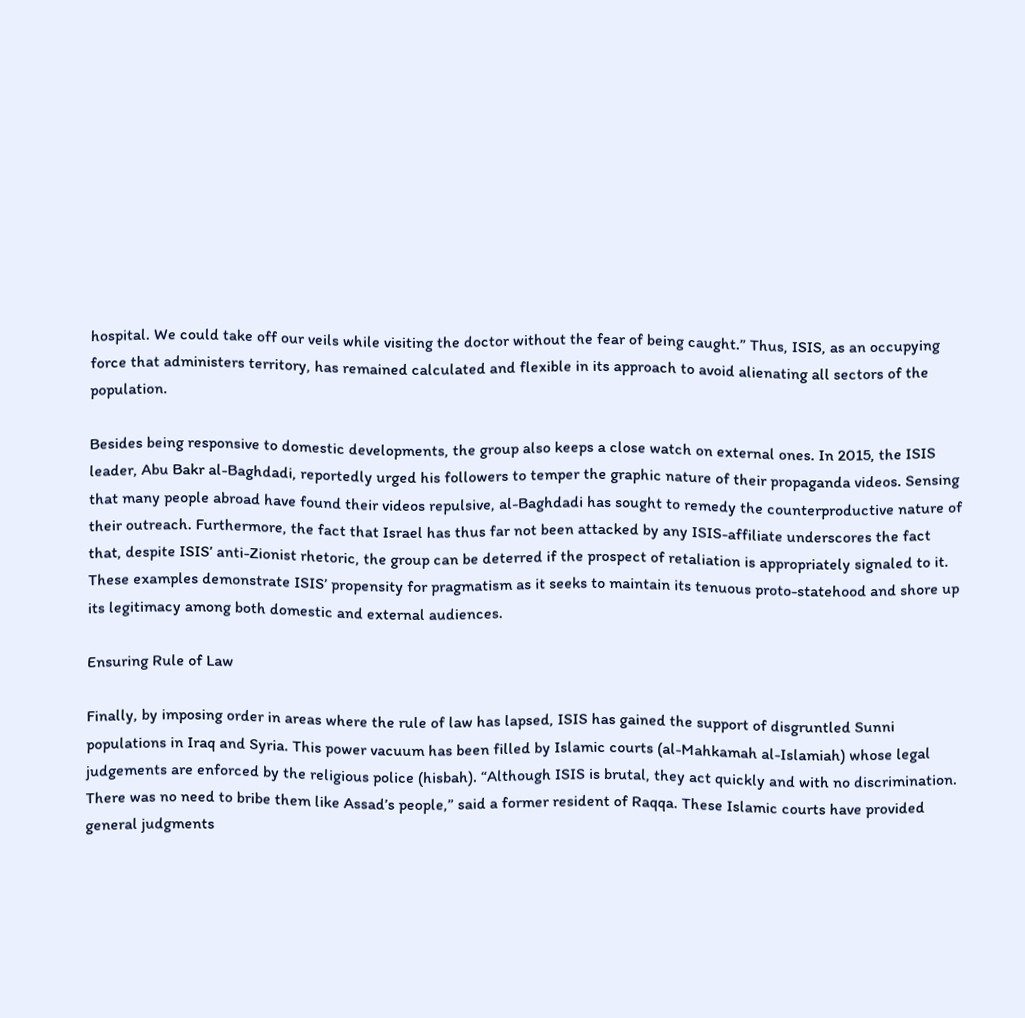hospital. We could take off our veils while visiting the doctor without the fear of being caught.” Thus, ISIS, as an occupying force that administers territory, has remained calculated and flexible in its approach to avoid alienating all sectors of the population.

Besides being responsive to domestic developments, the group also keeps a close watch on external ones. In 2015, the ISIS leader, Abu Bakr al-Baghdadi, reportedly urged his followers to temper the graphic nature of their propaganda videos. Sensing that many people abroad have found their videos repulsive, al-Baghdadi has sought to remedy the counterproductive nature of their outreach. Furthermore, the fact that Israel has thus far not been attacked by any ISIS-affiliate underscores the fact that, despite ISIS’ anti-Zionist rhetoric, the group can be deterred if the prospect of retaliation is appropriately signaled to it. These examples demonstrate ISIS’ propensity for pragmatism as it seeks to maintain its tenuous proto-statehood and shore up its legitimacy among both domestic and external audiences.

Ensuring Rule of Law

Finally, by imposing order in areas where the rule of law has lapsed, ISIS has gained the support of disgruntled Sunni populations in Iraq and Syria. This power vacuum has been filled by Islamic courts (al-Mahkamah al-Islamiah) whose legal judgements are enforced by the religious police (hisbah). “Although ISIS is brutal, they act quickly and with no discrimination. There was no need to bribe them like Assad’s people,” said a former resident of Raqqa. These Islamic courts have provided general judgments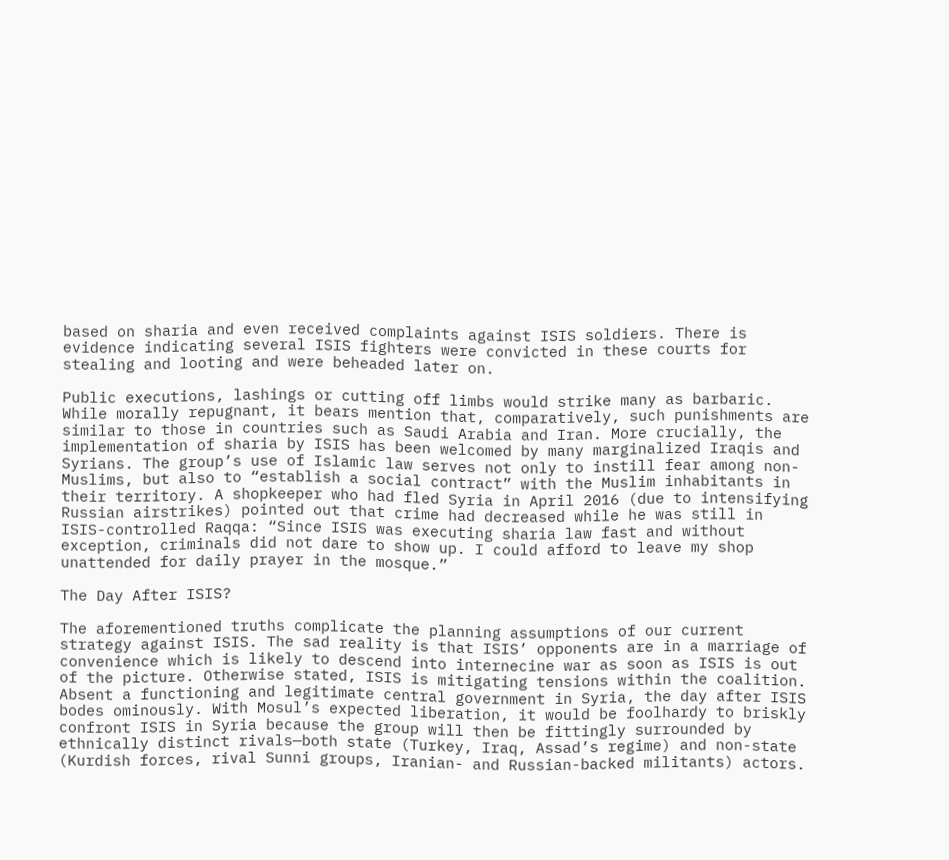based on sharia and even received complaints against ISIS soldiers. There is evidence indicating several ISIS fighters were convicted in these courts for stealing and looting and were beheaded later on.

Public executions, lashings or cutting off limbs would strike many as barbaric. While morally repugnant, it bears mention that, comparatively, such punishments are similar to those in countries such as Saudi Arabia and Iran. More crucially, the implementation of sharia by ISIS has been welcomed by many marginalized Iraqis and Syrians. The group’s use of Islamic law serves not only to instill fear among non-Muslims, but also to “establish a social contract” with the Muslim inhabitants in their territory. A shopkeeper who had fled Syria in April 2016 (due to intensifying Russian airstrikes) pointed out that crime had decreased while he was still in ISIS-controlled Raqqa: “Since ISIS was executing sharia law fast and without exception, criminals did not dare to show up. I could afford to leave my shop unattended for daily prayer in the mosque.”

The Day After ISIS?

The aforementioned truths complicate the planning assumptions of our current strategy against ISIS. The sad reality is that ISIS’ opponents are in a marriage of convenience which is likely to descend into internecine war as soon as ISIS is out of the picture. Otherwise stated, ISIS is mitigating tensions within the coalition. Absent a functioning and legitimate central government in Syria, the day after ISIS bodes ominously. With Mosul’s expected liberation, it would be foolhardy to briskly confront ISIS in Syria because the group will then be fittingly surrounded by ethnically distinct rivals—both state (Turkey, Iraq, Assad’s regime) and non-state (Kurdish forces, rival Sunni groups, Iranian- and Russian-backed militants) actors.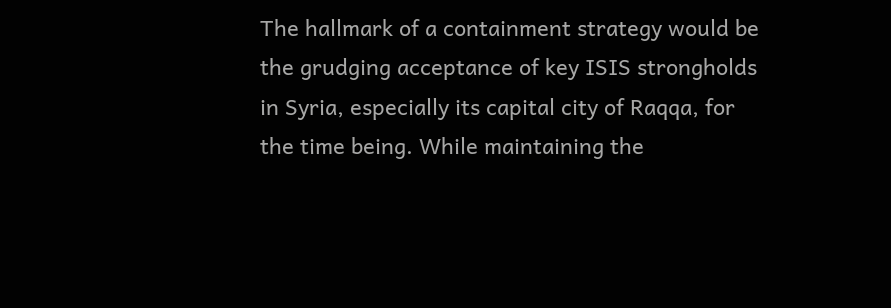The hallmark of a containment strategy would be the grudging acceptance of key ISIS strongholds in Syria, especially its capital city of Raqqa, for the time being. While maintaining the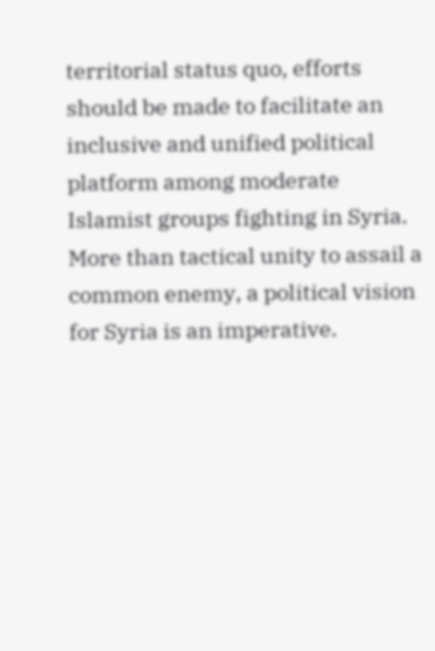territorial status quo, efforts should be made to facilitate an inclusive and unified political platform among moderate Islamist groups fighting in Syria. More than tactical unity to assail a common enemy, a political vision for Syria is an imperative.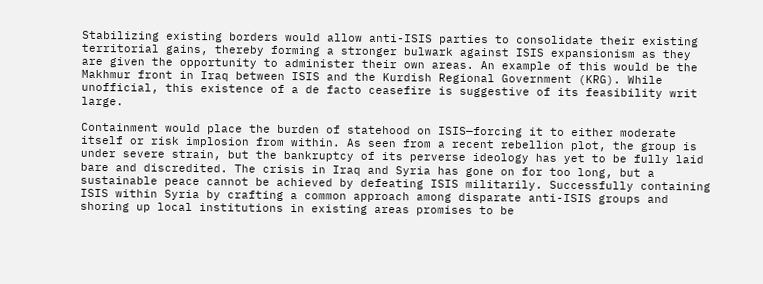Stabilizing existing borders would allow anti-ISIS parties to consolidate their existing territorial gains, thereby forming a stronger bulwark against ISIS expansionism as they are given the opportunity to administer their own areas. An example of this would be the Makhmur front in Iraq between ISIS and the Kurdish Regional Government (KRG). While unofficial, this existence of a de facto ceasefire is suggestive of its feasibility writ large.

Containment would place the burden of statehood on ISIS—forcing it to either moderate itself or risk implosion from within. As seen from a recent rebellion plot, the group is under severe strain, but the bankruptcy of its perverse ideology has yet to be fully laid bare and discredited. The crisis in Iraq and Syria has gone on for too long, but a sustainable peace cannot be achieved by defeating ISIS militarily. Successfully containing ISIS within Syria by crafting a common approach among disparate anti-ISIS groups and shoring up local institutions in existing areas promises to be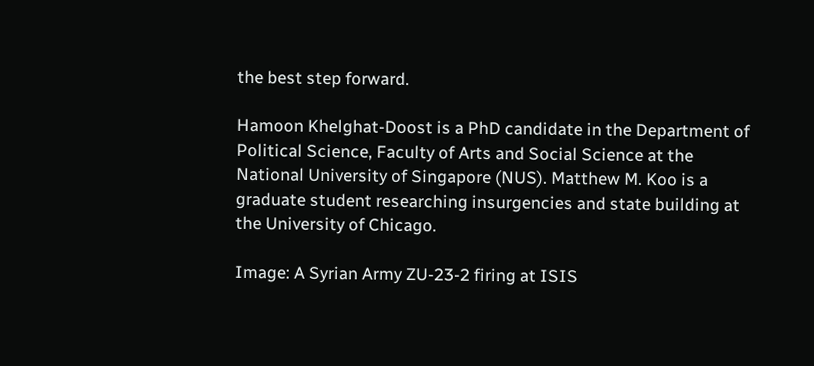the best step forward.

Hamoon Khelghat-Doost is a PhD candidate in the Department of Political Science, Faculty of Arts and Social Science at the National University of Singapore (NUS). Matthew M. Koo is a graduate student researching insurgencies and state building at the University of Chicago.

Image: A Syrian Army ZU-23-2 firing at ISIS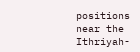positions near the Ithriyah-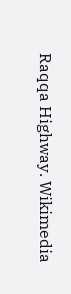Raqqa Highway. Wikimedia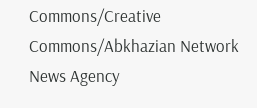Commons/Creative Commons/Abkhazian Network News Agency